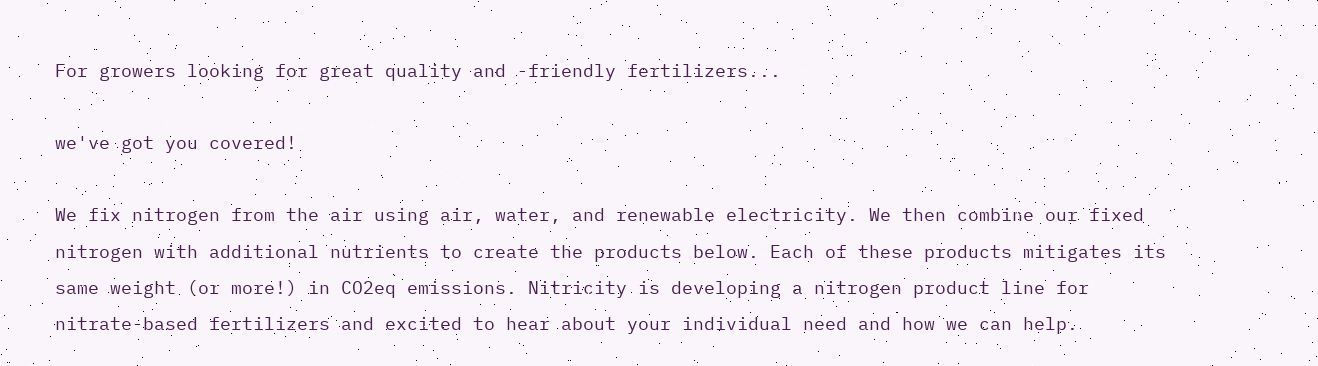For growers looking for great quality and -friendly fertilizers...

we've got you covered!

We fix nitrogen from the air using air, water, and renewable electricity. We then combine our fixed nitrogen with additional nutrients to create the products below. Each of these products mitigates its same weight (or more!) in CO2eq emissions. Nitricity is developing a nitrogen product line for nitrate-based fertilizers and excited to hear about your individual need and how we can help.